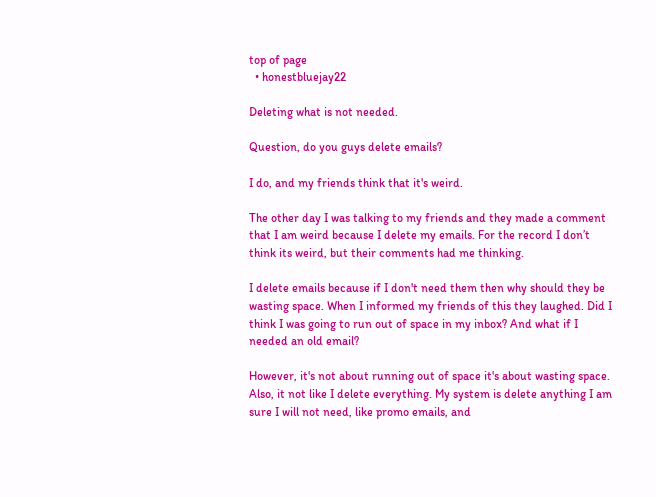top of page
  • honestbluejay22

Deleting what is not needed.

Question, do you guys delete emails?

I do, and my friends think that it's weird.

The other day I was talking to my friends and they made a comment that I am weird because I delete my emails. For the record I don’t think its weird, but their comments had me thinking.

I delete emails because if I don't need them then why should they be wasting space. When I informed my friends of this they laughed. Did I think I was going to run out of space in my inbox? And what if I needed an old email?

However, it's not about running out of space it's about wasting space. Also, it not like I delete everything. My system is delete anything I am sure I will not need, like promo emails, and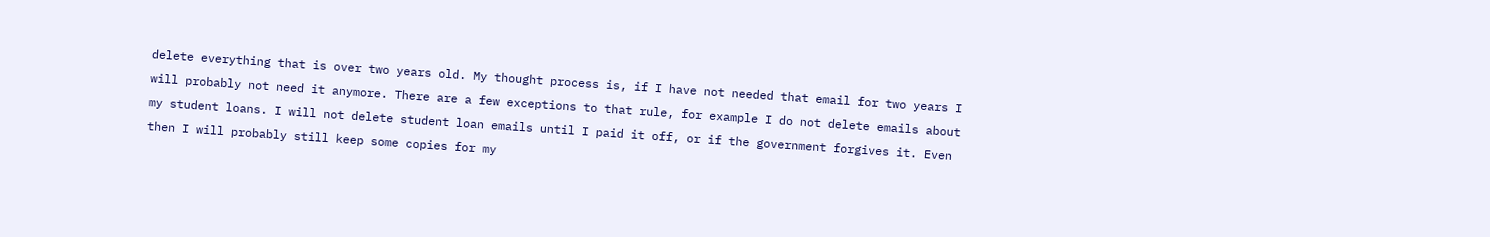delete everything that is over two years old. My thought process is, if I have not needed that email for two years I will probably not need it anymore. There are a few exceptions to that rule, for example I do not delete emails about my student loans. I will not delete student loan emails until I paid it off, or if the government forgives it. Even then I will probably still keep some copies for my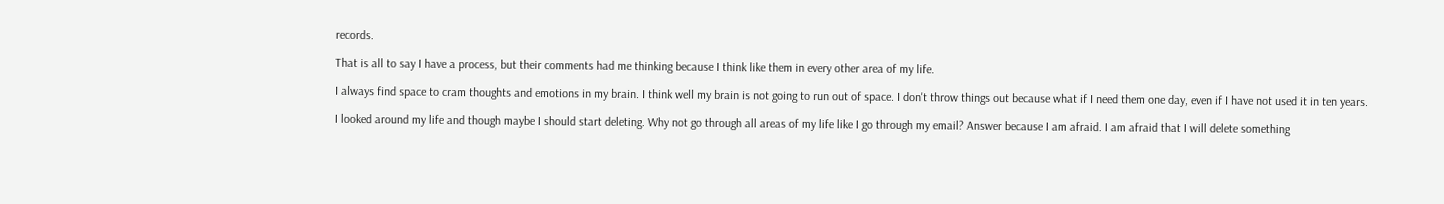records.

That is all to say I have a process, but their comments had me thinking because I think like them in every other area of my life.

I always find space to cram thoughts and emotions in my brain. I think well my brain is not going to run out of space. I don't throw things out because what if I need them one day, even if I have not used it in ten years.

I looked around my life and though maybe I should start deleting. Why not go through all areas of my life like I go through my email? Answer because I am afraid. I am afraid that I will delete something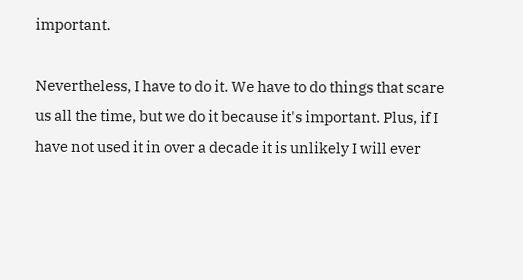important.

Nevertheless, I have to do it. We have to do things that scare us all the time, but we do it because it's important. Plus, if I have not used it in over a decade it is unlikely I will ever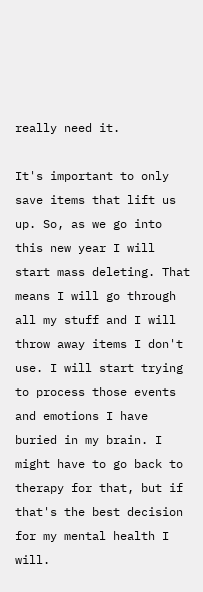really need it.

It's important to only save items that lift us up. So, as we go into this new year I will start mass deleting. That means I will go through all my stuff and I will throw away items I don't use. I will start trying to process those events and emotions I have buried in my brain. I might have to go back to therapy for that, but if that's the best decision for my mental health I will.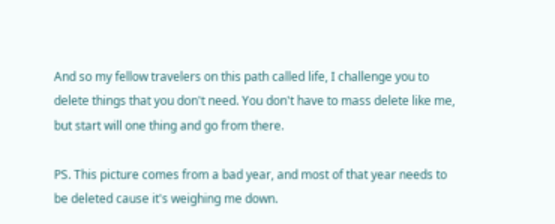And so my fellow travelers on this path called life, I challenge you to delete things that you don't need. You don't have to mass delete like me, but start will one thing and go from there.

PS. This picture comes from a bad year, and most of that year needs to be deleted cause it's weighing me down.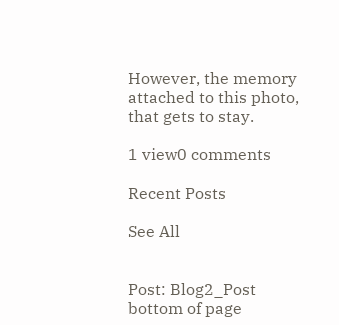However, the memory attached to this photo, that gets to stay.

1 view0 comments

Recent Posts

See All


Post: Blog2_Post
bottom of page